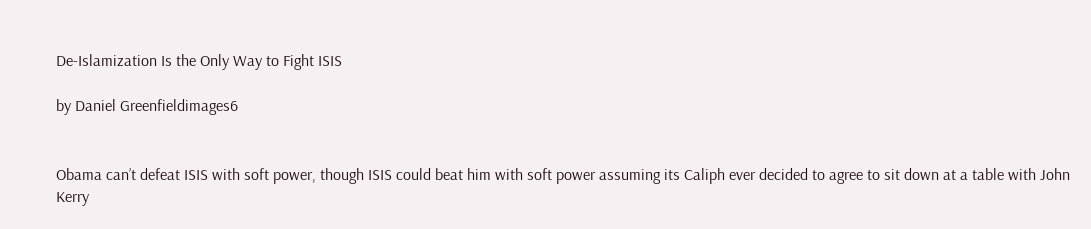De-Islamization Is the Only Way to Fight ISIS

by Daniel Greenfieldimages6


Obama can’t defeat ISIS with soft power, though ISIS could beat him with soft power assuming its Caliph ever decided to agree to sit down at a table with John Kerry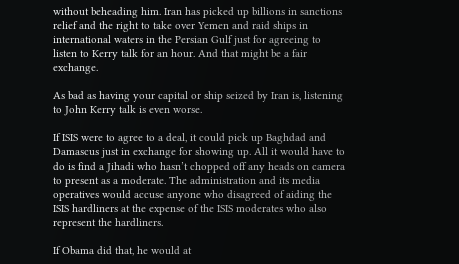without beheading him. Iran has picked up billions in sanctions relief and the right to take over Yemen and raid ships in international waters in the Persian Gulf just for agreeing to listen to Kerry talk for an hour. And that might be a fair exchange.

As bad as having your capital or ship seized by Iran is, listening to John Kerry talk is even worse.

If ISIS were to agree to a deal, it could pick up Baghdad and Damascus just in exchange for showing up. All it would have to do is find a Jihadi who hasn’t chopped off any heads on camera to present as a moderate. The administration and its media operatives would accuse anyone who disagreed of aiding the ISIS hardliners at the expense of the ISIS moderates who also represent the hardliners.

If Obama did that, he would at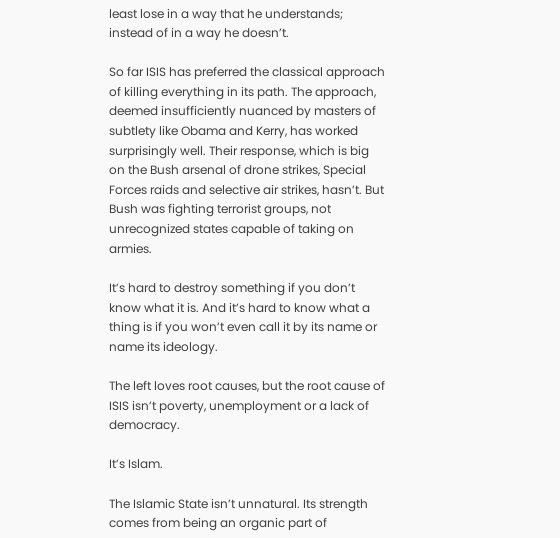least lose in a way that he understands; instead of in a way he doesn’t.

So far ISIS has preferred the classical approach of killing everything in its path. The approach, deemed insufficiently nuanced by masters of subtlety like Obama and Kerry, has worked surprisingly well. Their response, which is big on the Bush arsenal of drone strikes, Special Forces raids and selective air strikes, hasn’t. But Bush was fighting terrorist groups, not unrecognized states capable of taking on armies.

It’s hard to destroy something if you don’t know what it is. And it’s hard to know what a thing is if you won’t even call it by its name or name its ideology.

The left loves root causes, but the root cause of ISIS isn’t poverty, unemployment or a lack of democracy.

It’s Islam.

The Islamic State isn’t unnatural. Its strength comes from being an organic part of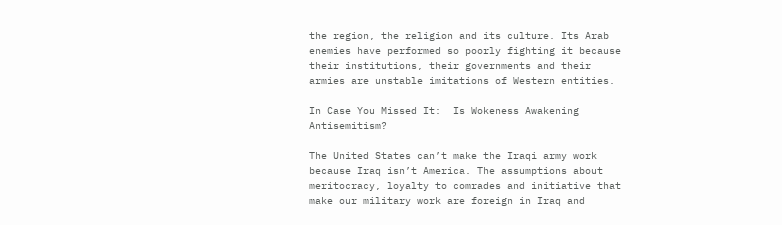the region, the religion and its culture. Its Arab enemies have performed so poorly fighting it because their institutions, their governments and their armies are unstable imitations of Western entities.

In Case You Missed It:  Is Wokeness Awakening Antisemitism?

The United States can’t make the Iraqi army work because Iraq isn’t America. The assumptions about meritocracy, loyalty to comrades and initiative that make our military work are foreign in Iraq and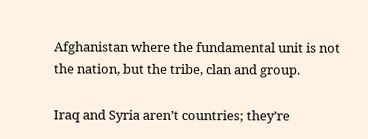Afghanistan where the fundamental unit is not the nation, but the tribe, clan and group.

Iraq and Syria aren’t countries; they’re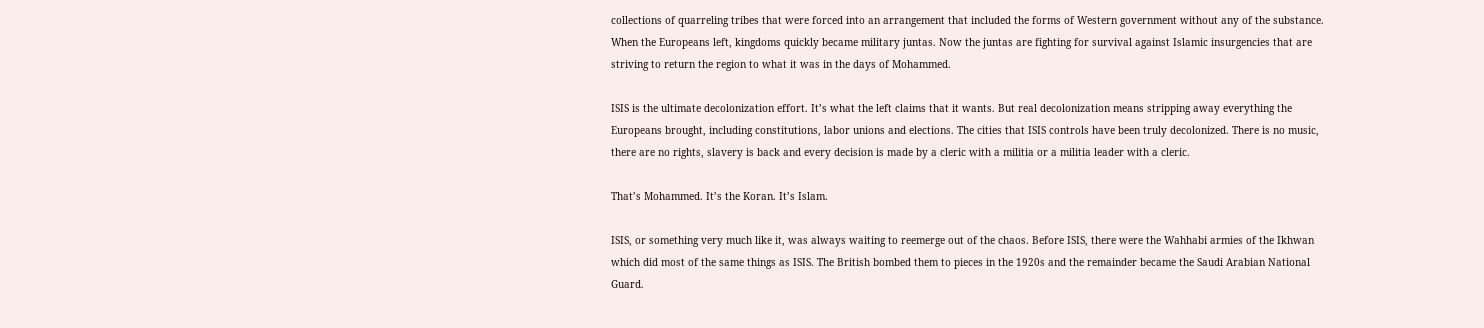collections of quarreling tribes that were forced into an arrangement that included the forms of Western government without any of the substance. When the Europeans left, kingdoms quickly became military juntas. Now the juntas are fighting for survival against Islamic insurgencies that are striving to return the region to what it was in the days of Mohammed.

ISIS is the ultimate decolonization effort. It’s what the left claims that it wants. But real decolonization means stripping away everything the Europeans brought, including constitutions, labor unions and elections. The cities that ISIS controls have been truly decolonized. There is no music, there are no rights, slavery is back and every decision is made by a cleric with a militia or a militia leader with a cleric.

That’s Mohammed. It’s the Koran. It’s Islam.

ISIS, or something very much like it, was always waiting to reemerge out of the chaos. Before ISIS, there were the Wahhabi armies of the Ikhwan which did most of the same things as ISIS. The British bombed them to pieces in the 1920s and the remainder became the Saudi Arabian National Guard.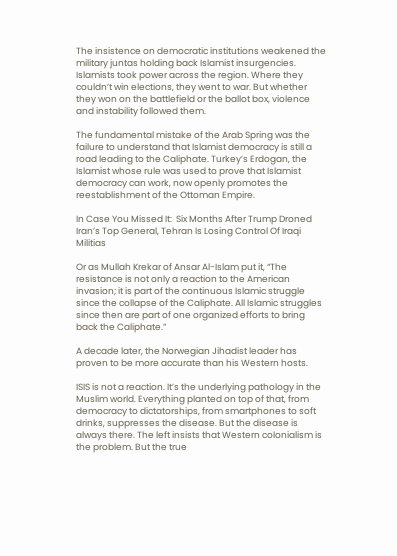The insistence on democratic institutions weakened the military juntas holding back Islamist insurgencies. Islamists took power across the region. Where they couldn’t win elections, they went to war. But whether they won on the battlefield or the ballot box, violence and instability followed them.

The fundamental mistake of the Arab Spring was the failure to understand that Islamist democracy is still a road leading to the Caliphate. Turkey’s Erdogan, the Islamist whose rule was used to prove that Islamist democracy can work, now openly promotes the reestablishment of the Ottoman Empire.

In Case You Missed It:  Six Months After Trump Droned Iran’s Top General, Tehran Is Losing Control Of Iraqi Militias

Or as Mullah Krekar of Ansar Al-Islam put it, “The resistance is not only a reaction to the American invasion; it is part of the continuous Islamic struggle since the collapse of the Caliphate. All Islamic struggles since then are part of one organized efforts to bring back the Caliphate.”

A decade later, the Norwegian Jihadist leader has proven to be more accurate than his Western hosts.

ISIS is not a reaction. It’s the underlying pathology in the Muslim world. Everything planted on top of that, from democracy to dictatorships, from smartphones to soft drinks, suppresses the disease. But the disease is always there. The left insists that Western colonialism is the problem. But the true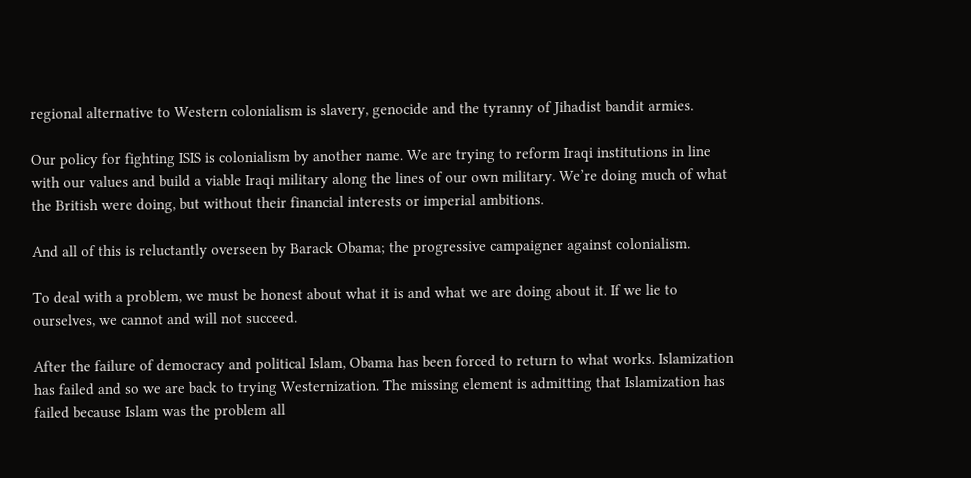regional alternative to Western colonialism is slavery, genocide and the tyranny of Jihadist bandit armies.

Our policy for fighting ISIS is colonialism by another name. We are trying to reform Iraqi institutions in line with our values and build a viable Iraqi military along the lines of our own military. We’re doing much of what the British were doing, but without their financial interests or imperial ambitions.

And all of this is reluctantly overseen by Barack Obama; the progressive campaigner against colonialism.

To deal with a problem, we must be honest about what it is and what we are doing about it. If we lie to ourselves, we cannot and will not succeed.

After the failure of democracy and political Islam, Obama has been forced to return to what works. Islamization has failed and so we are back to trying Westernization. The missing element is admitting that Islamization has failed because Islam was the problem all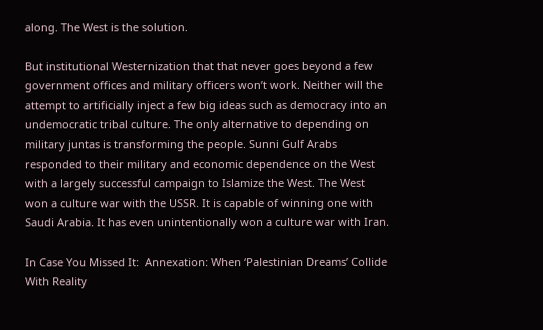along. The West is the solution.

But institutional Westernization that that never goes beyond a few government offices and military officers won’t work. Neither will the attempt to artificially inject a few big ideas such as democracy into an undemocratic tribal culture. The only alternative to depending on military juntas is transforming the people. Sunni Gulf Arabs responded to their military and economic dependence on the West with a largely successful campaign to Islamize the West. The West won a culture war with the USSR. It is capable of winning one with Saudi Arabia. It has even unintentionally won a culture war with Iran.

In Case You Missed It:  Annexation: When ‘Palestinian Dreams’ Collide With Reality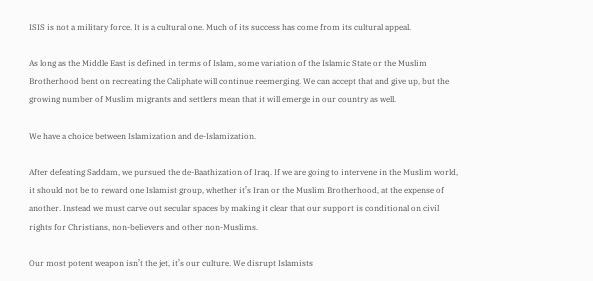ISIS is not a military force. It is a cultural one. Much of its success has come from its cultural appeal.

As long as the Middle East is defined in terms of Islam, some variation of the Islamic State or the Muslim Brotherhood bent on recreating the Caliphate will continue reemerging. We can accept that and give up, but the growing number of Muslim migrants and settlers mean that it will emerge in our country as well.

We have a choice between Islamization and de-Islamization.

After defeating Saddam, we pursued the de-Baathization of Iraq. If we are going to intervene in the Muslim world, it should not be to reward one Islamist group, whether it’s Iran or the Muslim Brotherhood, at the expense of another. Instead we must carve out secular spaces by making it clear that our support is conditional on civil rights for Christians, non-believers and other non-Muslims.

Our most potent weapon isn’t the jet, it’s our culture. We disrupt Islamists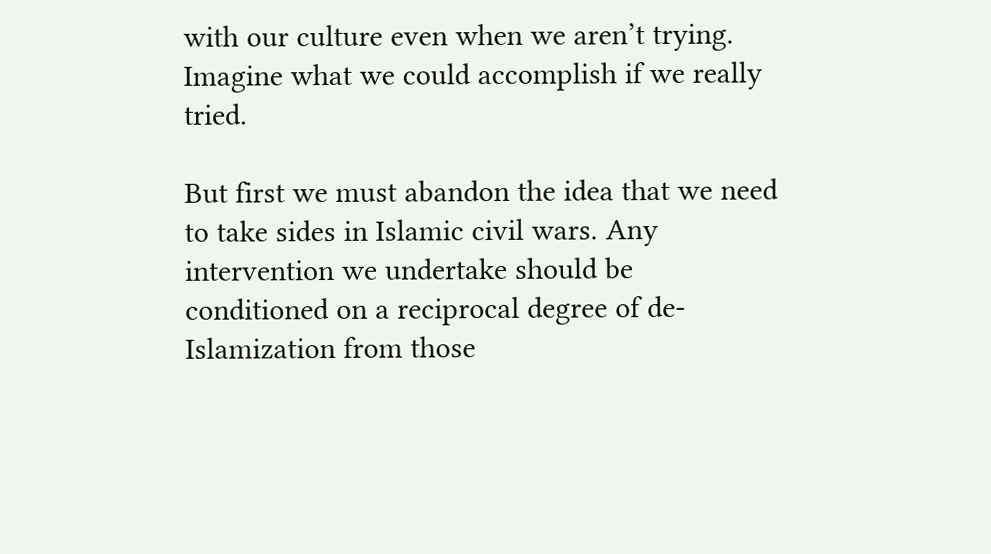with our culture even when we aren’t trying. Imagine what we could accomplish if we really tried.

But first we must abandon the idea that we need to take sides in Islamic civil wars. Any intervention we undertake should be conditioned on a reciprocal degree of de-Islamization from those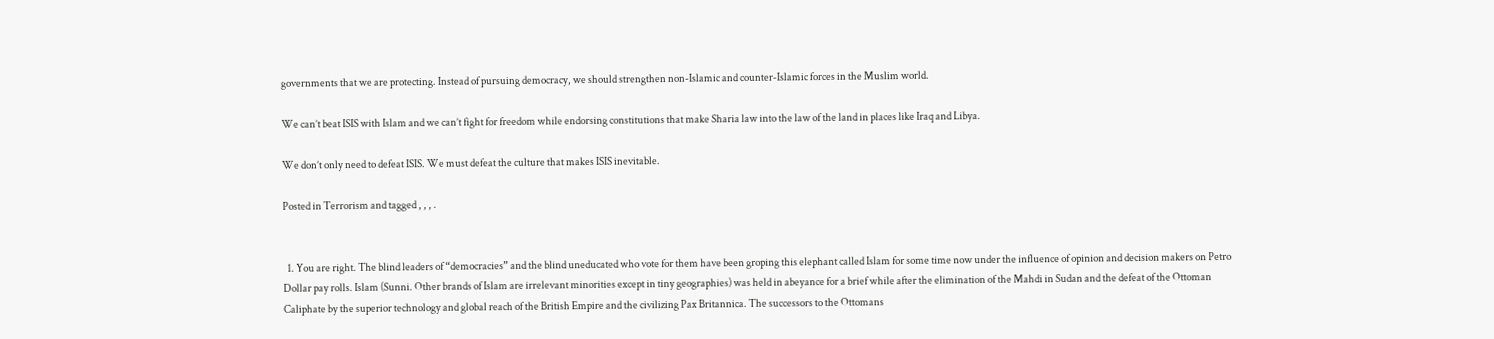governments that we are protecting. Instead of pursuing democracy, we should strengthen non-Islamic and counter-Islamic forces in the Muslim world.

We can’t beat ISIS with Islam and we can’t fight for freedom while endorsing constitutions that make Sharia law into the law of the land in places like Iraq and Libya.

We don’t only need to defeat ISIS. We must defeat the culture that makes ISIS inevitable.

Posted in Terrorism and tagged , , , .


  1. You are right. The blind leaders of “democracies” and the blind uneducated who vote for them have been groping this elephant called Islam for some time now under the influence of opinion and decision makers on Petro Dollar pay rolls. Islam (Sunni. Other brands of Islam are irrelevant minorities except in tiny geographies) was held in abeyance for a brief while after the elimination of the Mahdi in Sudan and the defeat of the Ottoman Caliphate by the superior technology and global reach of the British Empire and the civilizing Pax Britannica. The successors to the Ottomans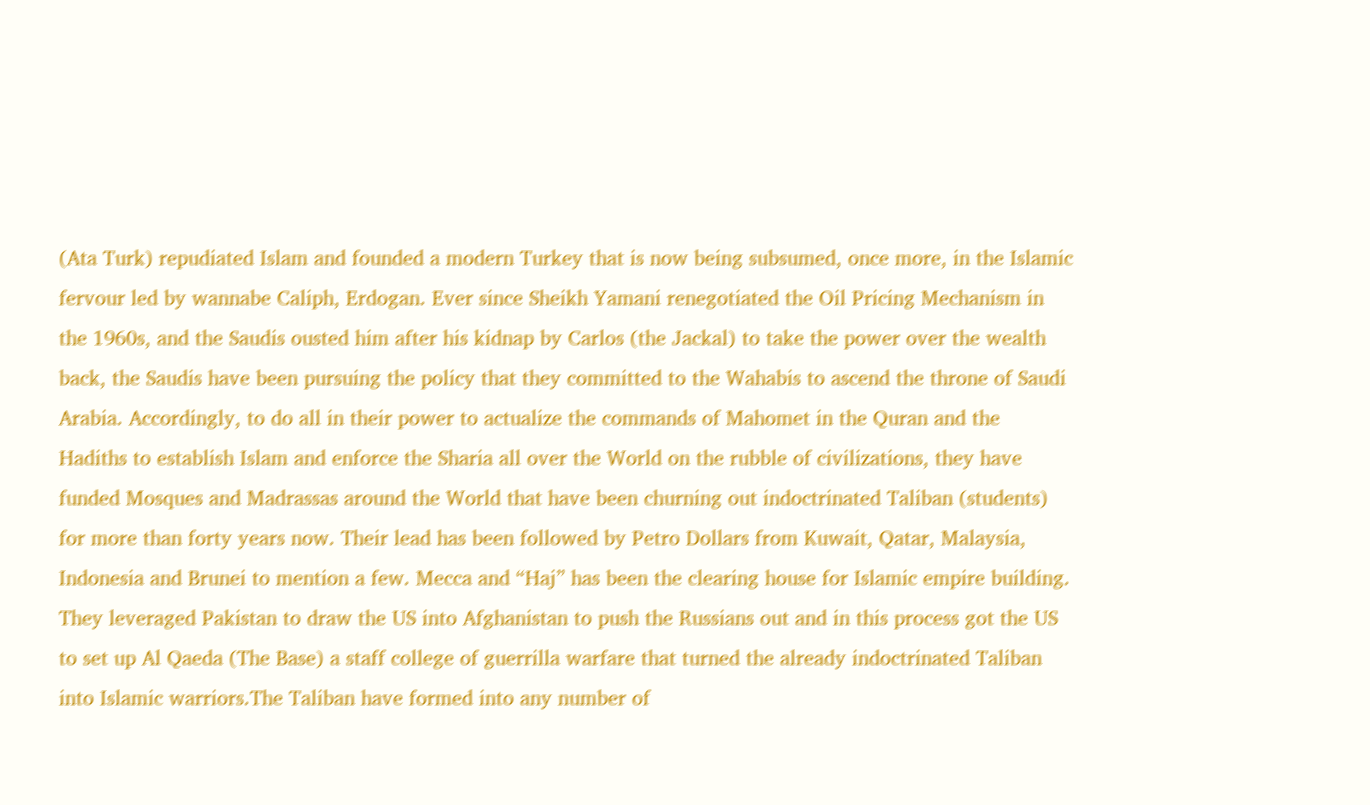(Ata Turk) repudiated Islam and founded a modern Turkey that is now being subsumed, once more, in the Islamic fervour led by wannabe Caliph, Erdogan. Ever since Sheikh Yamani renegotiated the Oil Pricing Mechanism in the 1960s, and the Saudis ousted him after his kidnap by Carlos (the Jackal) to take the power over the wealth back, the Saudis have been pursuing the policy that they committed to the Wahabis to ascend the throne of Saudi Arabia. Accordingly, to do all in their power to actualize the commands of Mahomet in the Quran and the Hadiths to establish Islam and enforce the Sharia all over the World on the rubble of civilizations, they have funded Mosques and Madrassas around the World that have been churning out indoctrinated Taliban (students) for more than forty years now. Their lead has been followed by Petro Dollars from Kuwait, Qatar, Malaysia, Indonesia and Brunei to mention a few. Mecca and “Haj” has been the clearing house for Islamic empire building. They leveraged Pakistan to draw the US into Afghanistan to push the Russians out and in this process got the US to set up Al Qaeda (The Base) a staff college of guerrilla warfare that turned the already indoctrinated Taliban into Islamic warriors.The Taliban have formed into any number of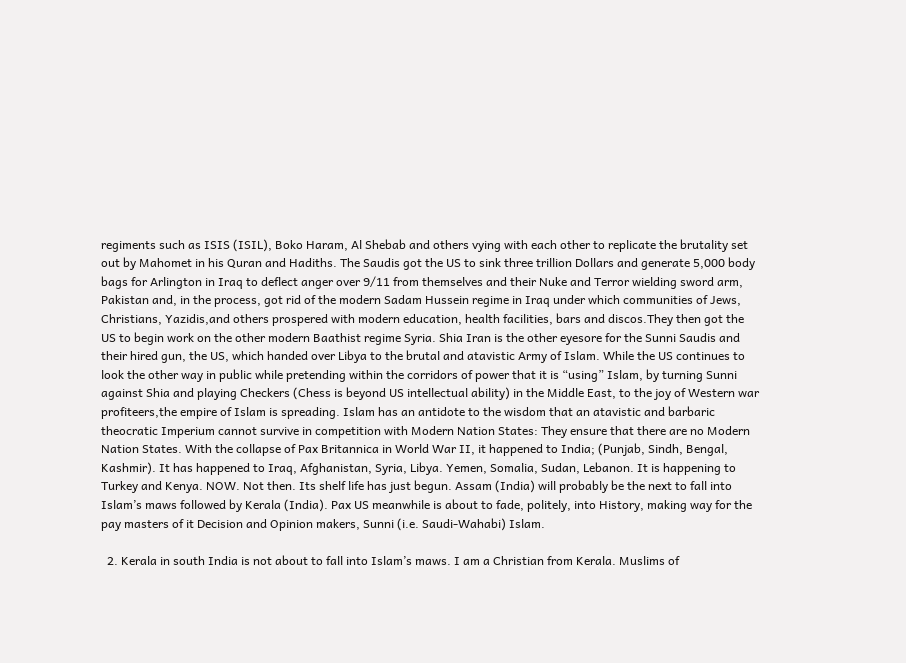regiments such as ISIS (ISIL), Boko Haram, Al Shebab and others vying with each other to replicate the brutality set out by Mahomet in his Quran and Hadiths. The Saudis got the US to sink three trillion Dollars and generate 5,000 body bags for Arlington in Iraq to deflect anger over 9/11 from themselves and their Nuke and Terror wielding sword arm, Pakistan and, in the process, got rid of the modern Sadam Hussein regime in Iraq under which communities of Jews, Christians, Yazidis,and others prospered with modern education, health facilities, bars and discos.They then got the US to begin work on the other modern Baathist regime Syria. Shia Iran is the other eyesore for the Sunni Saudis and their hired gun, the US, which handed over Libya to the brutal and atavistic Army of Islam. While the US continues to look the other way in public while pretending within the corridors of power that it is “using” Islam, by turning Sunni against Shia and playing Checkers (Chess is beyond US intellectual ability) in the Middle East, to the joy of Western war profiteers,the empire of Islam is spreading. Islam has an antidote to the wisdom that an atavistic and barbaric theocratic Imperium cannot survive in competition with Modern Nation States: They ensure that there are no Modern Nation States. With the collapse of Pax Britannica in World War II, it happened to India; (Punjab, Sindh, Bengal, Kashmir). It has happened to Iraq, Afghanistan, Syria, Libya. Yemen, Somalia, Sudan, Lebanon. It is happening to Turkey and Kenya. NOW. Not then. Its shelf life has just begun. Assam (India) will probably be the next to fall into Islam’s maws followed by Kerala (India). Pax US meanwhile is about to fade, politely, into History, making way for the pay masters of it Decision and Opinion makers, Sunni (i.e. Saudi-Wahabi) Islam.

  2. Kerala in south India is not about to fall into Islam’s maws. I am a Christian from Kerala. Muslims of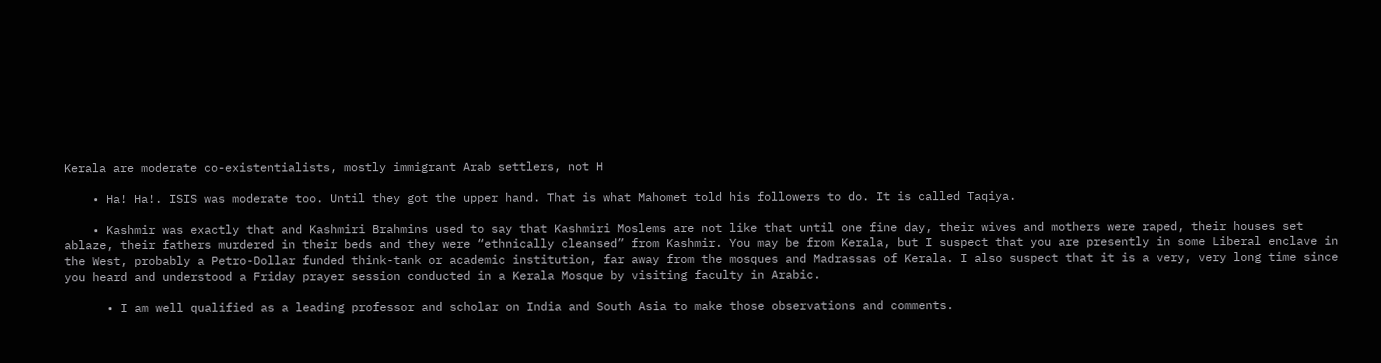Kerala are moderate co-existentialists, mostly immigrant Arab settlers, not H

    • Ha! Ha!. ISIS was moderate too. Until they got the upper hand. That is what Mahomet told his followers to do. It is called Taqiya.

    • Kashmir was exactly that and Kashmiri Brahmins used to say that Kashmiri Moslems are not like that until one fine day, their wives and mothers were raped, their houses set ablaze, their fathers murdered in their beds and they were “ethnically cleansed” from Kashmir. You may be from Kerala, but I suspect that you are presently in some Liberal enclave in the West, probably a Petro-Dollar funded think-tank or academic institution, far away from the mosques and Madrassas of Kerala. I also suspect that it is a very, very long time since you heard and understood a Friday prayer session conducted in a Kerala Mosque by visiting faculty in Arabic.

      • I am well qualified as a leading professor and scholar on India and South Asia to make those observations and comments.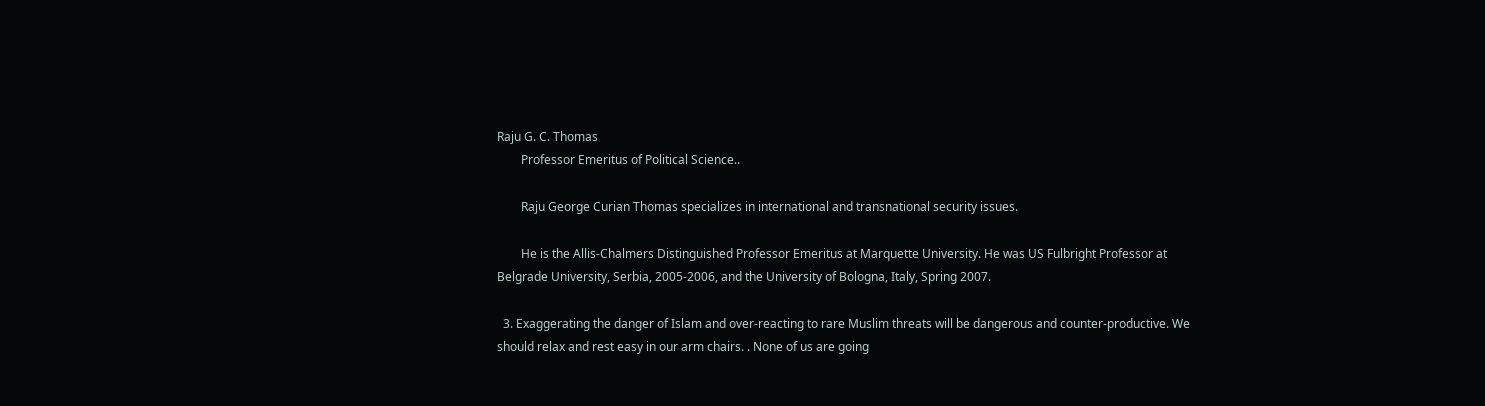Raju G. C. Thomas
        Professor Emeritus of Political Science..

        Raju George Curian Thomas specializes in international and transnational security issues.

        He is the Allis-Chalmers Distinguished Professor Emeritus at Marquette University. He was US Fulbright Professor at Belgrade University, Serbia, 2005-2006, and the University of Bologna, Italy, Spring 2007.

  3. Exaggerating the danger of Islam and over-reacting to rare Muslim threats will be dangerous and counter-productive. We should relax and rest easy in our arm chairs. . None of us are going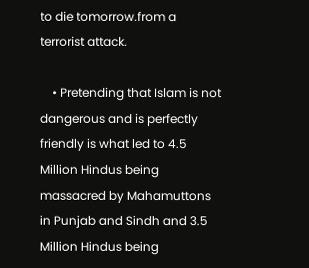to die tomorrow.from a terrorist attack.

    • Pretending that Islam is not dangerous and is perfectly friendly is what led to 4.5 Million Hindus being massacred by Mahamuttons in Punjab and Sindh and 3.5 Million Hindus being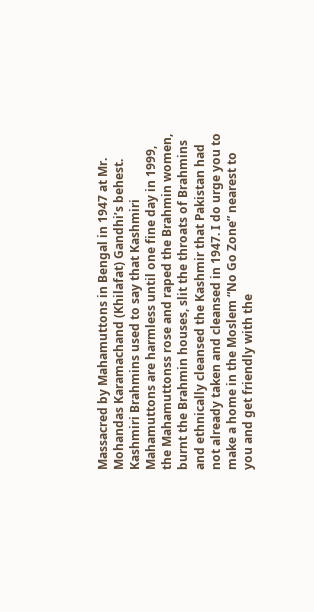Massacred by Mahamuttons in Bengal in 1947 at Mr. Mohandas Karamachand (Khilafat) Gandhi’s behest. Kashmiri Brahmins used to say that Kashmiri Mahamuttons are harmless until one fine day in 1999, the Mahamuttonss rose and raped the Brahmin women, burnt the Brahmin houses, slit the throats of Brahmins and ethnically cleansed the Kashmir that Pakistan had not already taken and cleansed in 1947. I do urge you to make a home in the Moslem “No Go Zone” nearest to you and get friendly with the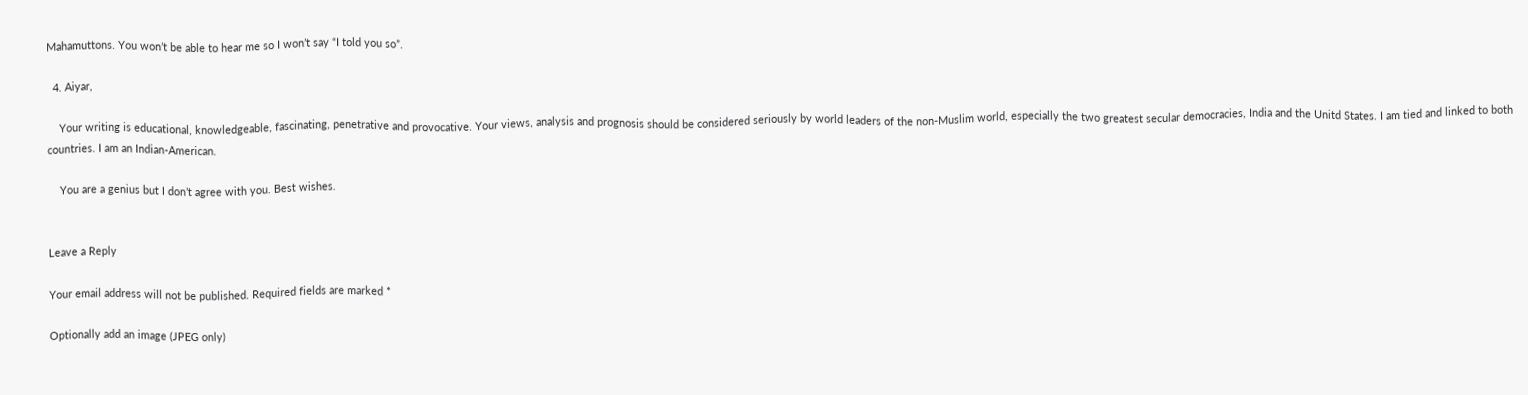Mahamuttons. You won’t be able to hear me so I won’t say “I told you so”.

  4. Aiyar,

    Your writing is educational, knowledgeable, fascinating, penetrative and provocative. Your views, analysis and prognosis should be considered seriously by world leaders of the non-Muslim world, especially the two greatest secular democracies, India and the Unitd States. I am tied and linked to both countries. I am an Indian-American.

    You are a genius but I don’t agree with you. Best wishes.


Leave a Reply

Your email address will not be published. Required fields are marked *

Optionally add an image (JPEG only)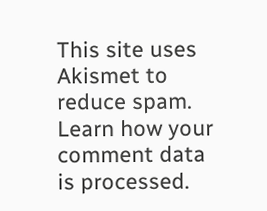This site uses Akismet to reduce spam. Learn how your comment data is processed.